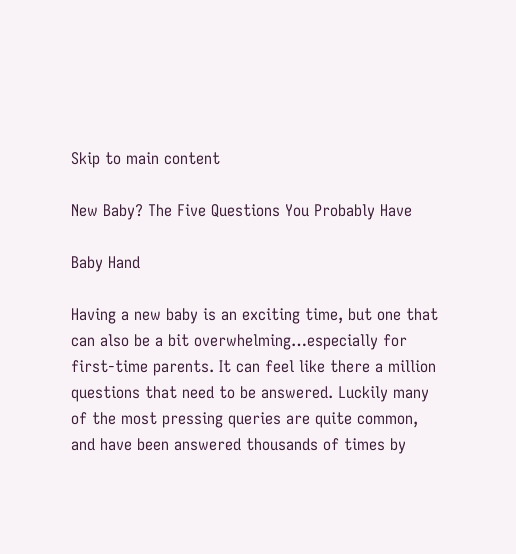Skip to main content

New Baby? The Five Questions You Probably Have

Baby Hand

Having a new baby is an exciting time, but one that can also be a bit overwhelming…especially for first-time parents. It can feel like there a million questions that need to be answered. Luckily many of the most pressing queries are quite common, and have been answered thousands of times by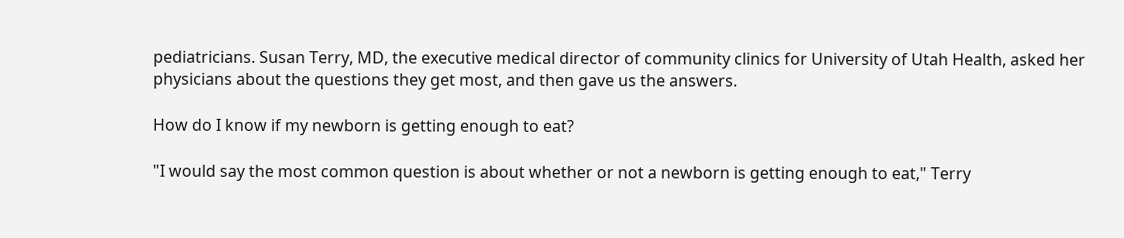pediatricians. Susan Terry, MD, the executive medical director of community clinics for University of Utah Health, asked her physicians about the questions they get most, and then gave us the answers.

How do I know if my newborn is getting enough to eat?

"I would say the most common question is about whether or not a newborn is getting enough to eat," Terry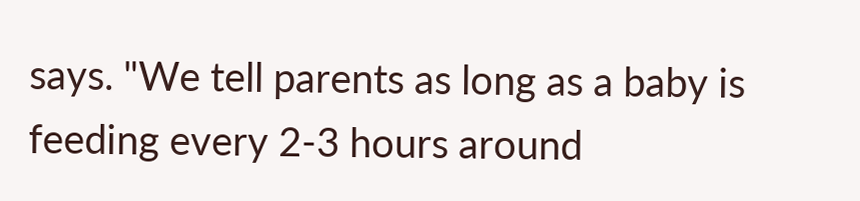says. "We tell parents as long as a baby is feeding every 2-3 hours around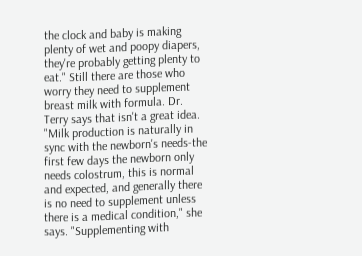the clock and baby is making plenty of wet and poopy diapers, they're probably getting plenty to eat." Still there are those who worry they need to supplement breast milk with formula. Dr. Terry says that isn't a great idea. "Milk production is naturally in sync with the newborn's needs-the first few days the newborn only needs colostrum, this is normal and expected, and generally there is no need to supplement unless there is a medical condition," she says. "Supplementing with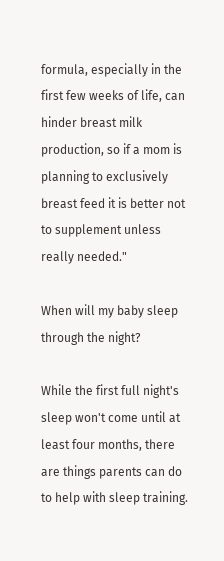formula, especially in the first few weeks of life, can hinder breast milk production, so if a mom is planning to exclusively breast feed it is better not to supplement unless really needed."

When will my baby sleep through the night?

While the first full night's sleep won't come until at least four months, there are things parents can do to help with sleep training.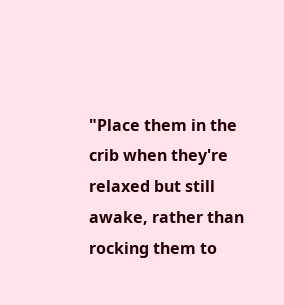"Place them in the crib when they're relaxed but still awake, rather than rocking them to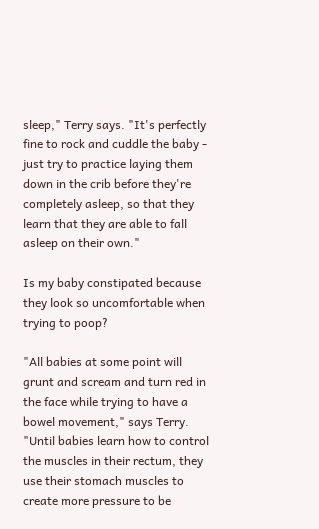sleep," Terry says. "It's perfectly fine to rock and cuddle the baby - just try to practice laying them down in the crib before they're completely asleep, so that they learn that they are able to fall asleep on their own."

Is my baby constipated because they look so uncomfortable when trying to poop?

"All babies at some point will grunt and scream and turn red in the face while trying to have a bowel movement," says Terry. "Until babies learn how to control the muscles in their rectum, they use their stomach muscles to create more pressure to be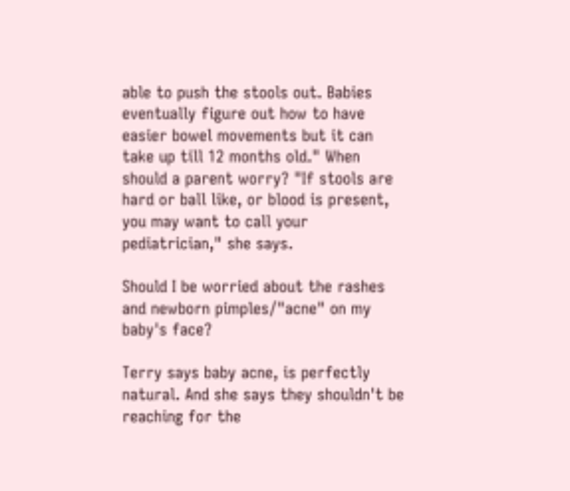able to push the stools out. Babies eventually figure out how to have easier bowel movements but it can take up till 12 months old." When should a parent worry? "If stools are hard or ball like, or blood is present, you may want to call your pediatrician," she says.

Should I be worried about the rashes and newborn pimples/"acne" on my baby's face?

Terry says baby acne, is perfectly natural. And she says they shouldn't be reaching for the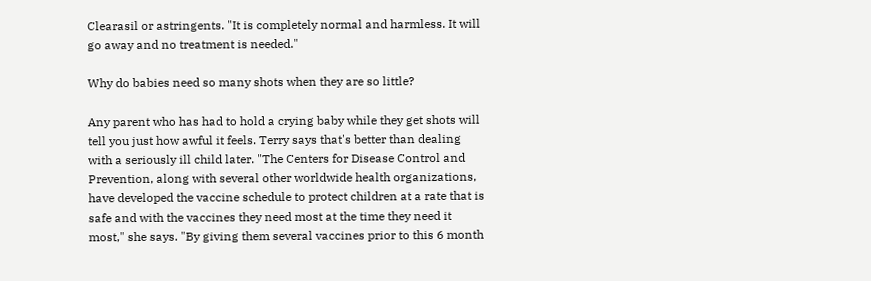Clearasil or astringents. "It is completely normal and harmless. It will go away and no treatment is needed."

Why do babies need so many shots when they are so little?

Any parent who has had to hold a crying baby while they get shots will tell you just how awful it feels. Terry says that's better than dealing with a seriously ill child later. "The Centers for Disease Control and Prevention, along with several other worldwide health organizations, have developed the vaccine schedule to protect children at a rate that is safe and with the vaccines they need most at the time they need it most," she says. "By giving them several vaccines prior to this 6 month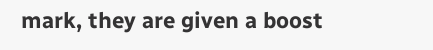mark, they are given a boost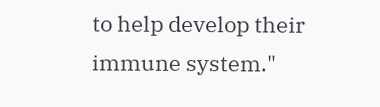to help develop their immune system."